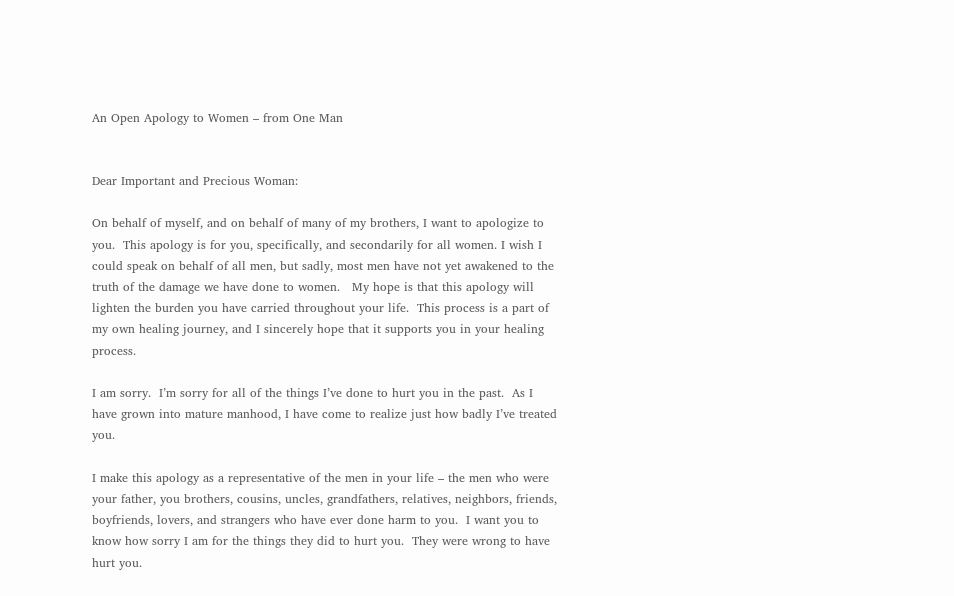An Open Apology to Women – from One Man


Dear Important and Precious Woman:

On behalf of myself, and on behalf of many of my brothers, I want to apologize to you.  This apology is for you, specifically, and secondarily for all women. I wish I could speak on behalf of all men, but sadly, most men have not yet awakened to the truth of the damage we have done to women.   My hope is that this apology will lighten the burden you have carried throughout your life.  This process is a part of my own healing journey, and I sincerely hope that it supports you in your healing process.

I am sorry.  I’m sorry for all of the things I’ve done to hurt you in the past.  As I have grown into mature manhood, I have come to realize just how badly I’ve treated you.

I make this apology as a representative of the men in your life – the men who were your father, you brothers, cousins, uncles, grandfathers, relatives, neighbors, friends, boyfriends, lovers, and strangers who have ever done harm to you.  I want you to know how sorry I am for the things they did to hurt you.  They were wrong to have hurt you.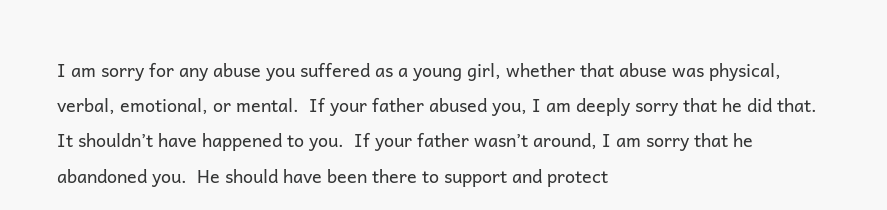I am sorry for any abuse you suffered as a young girl, whether that abuse was physical, verbal, emotional, or mental.  If your father abused you, I am deeply sorry that he did that.  It shouldn’t have happened to you.  If your father wasn’t around, I am sorry that he abandoned you.  He should have been there to support and protect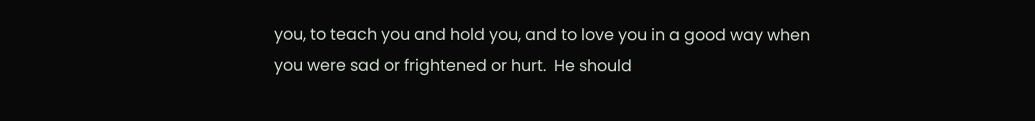you, to teach you and hold you, and to love you in a good way when you were sad or frightened or hurt.  He should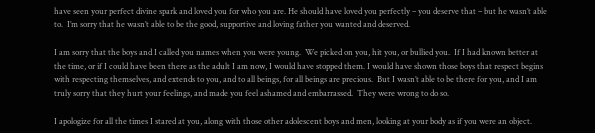have seen your perfect divine spark and loved you for who you are. He should have loved you perfectly – you deserve that – but he wasn’t able to.  I’m sorry that he wasn’t able to be the good, supportive and loving father you wanted and deserved.

I am sorry that the boys and I called you names when you were young.  We picked on you, hit you, or bullied you.  If I had known better at the time, or if I could have been there as the adult I am now, I would have stopped them. I would have shown those boys that respect begins with respecting themselves, and extends to you, and to all beings, for all beings are precious.  But I wasn’t able to be there for you, and I am truly sorry that they hurt your feelings, and made you feel ashamed and embarrassed.  They were wrong to do so.

I apologize for all the times I stared at you, along with those other adolescent boys and men, looking at your body as if you were an object.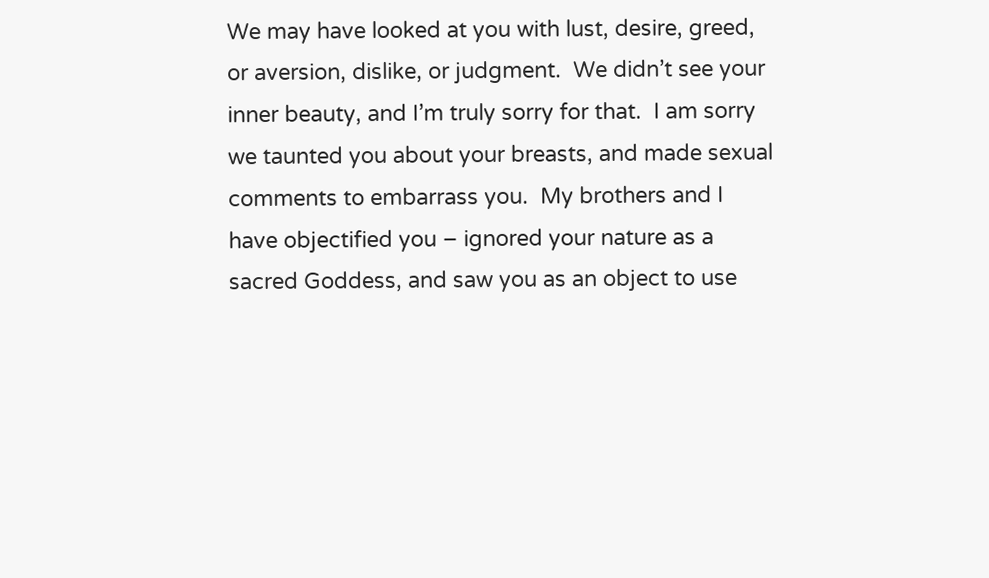We may have looked at you with lust, desire, greed, or aversion, dislike, or judgment.  We didn’t see your inner beauty, and I’m truly sorry for that.  I am sorry we taunted you about your breasts, and made sexual comments to embarrass you.  My brothers and I have objectified you – ignored your nature as a sacred Goddess, and saw you as an object to use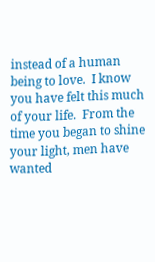instead of a human being to love.  I know you have felt this much of your life.  From the time you began to shine your light, men have wanted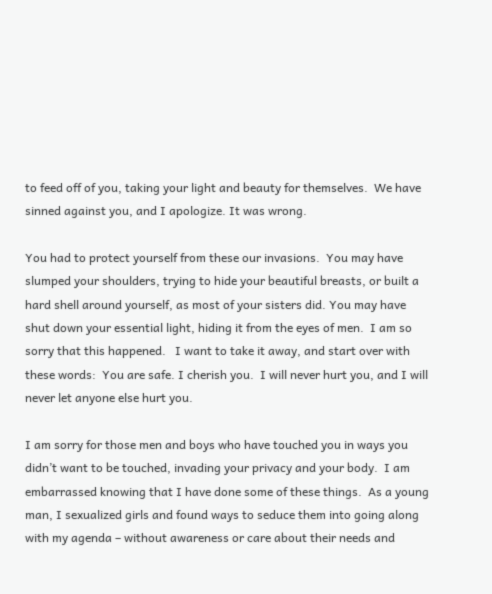to feed off of you, taking your light and beauty for themselves.  We have sinned against you, and I apologize. It was wrong.

You had to protect yourself from these our invasions.  You may have slumped your shoulders, trying to hide your beautiful breasts, or built a hard shell around yourself, as most of your sisters did. You may have shut down your essential light, hiding it from the eyes of men.  I am so sorry that this happened.   I want to take it away, and start over with these words:  You are safe. I cherish you.  I will never hurt you, and I will never let anyone else hurt you.

I am sorry for those men and boys who have touched you in ways you didn’t want to be touched, invading your privacy and your body.  I am embarrassed knowing that I have done some of these things.  As a young man, I sexualized girls and found ways to seduce them into going along with my agenda – without awareness or care about their needs and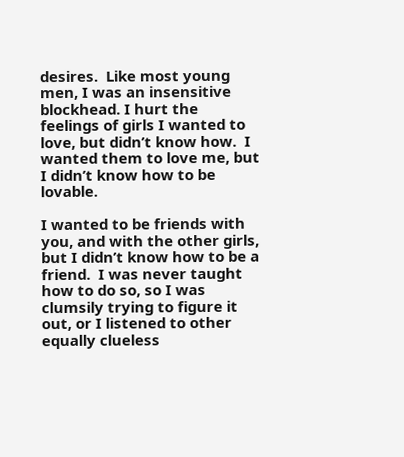desires.  Like most young men, I was an insensitive blockhead. I hurt the feelings of girls I wanted to love, but didn’t know how.  I wanted them to love me, but I didn’t know how to be lovable.

I wanted to be friends with you, and with the other girls, but I didn’t know how to be a friend.  I was never taught how to do so, so I was clumsily trying to figure it out, or I listened to other equally clueless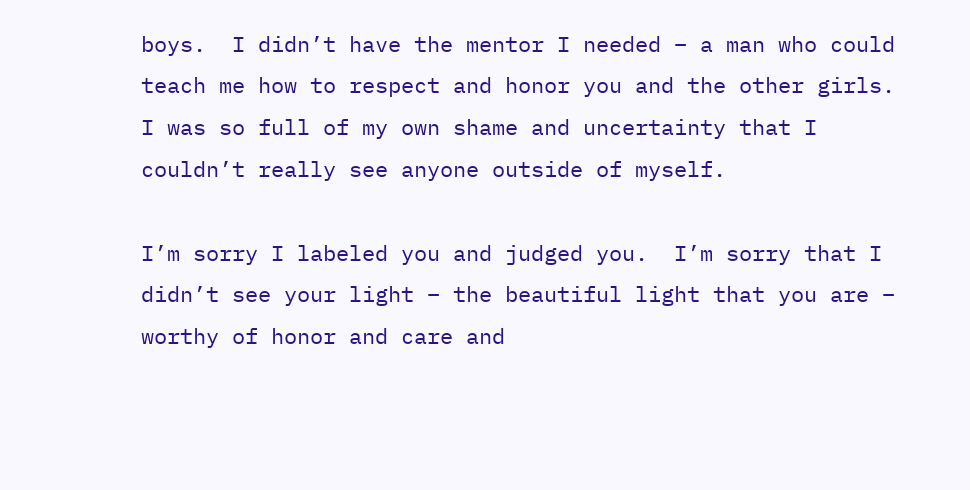boys.  I didn’t have the mentor I needed – a man who could teach me how to respect and honor you and the other girls.  I was so full of my own shame and uncertainty that I couldn’t really see anyone outside of myself.

I’m sorry I labeled you and judged you.  I’m sorry that I didn’t see your light – the beautiful light that you are – worthy of honor and care and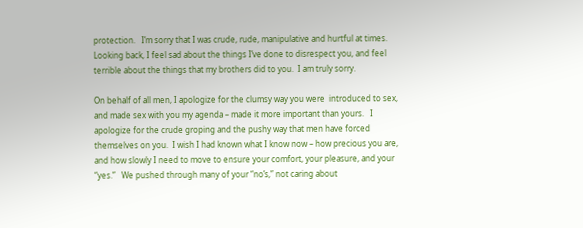protection.   I’m sorry that I was crude, rude, manipulative and hurtful at times.  Looking back, I feel sad about the things I’ve done to disrespect you, and feel terrible about the things that my brothers did to you.  I am truly sorry.

On behalf of all men, I apologize for the clumsy way you were  introduced to sex, and made sex with you my agenda – made it more important than yours.   I apologize for the crude groping and the pushy way that men have forced themselves on you.  I wish I had known what I know now – how precious you are, and how slowly I need to move to ensure your comfort, your pleasure, and your “yes.”   We pushed through many of your “no’s,” not caring about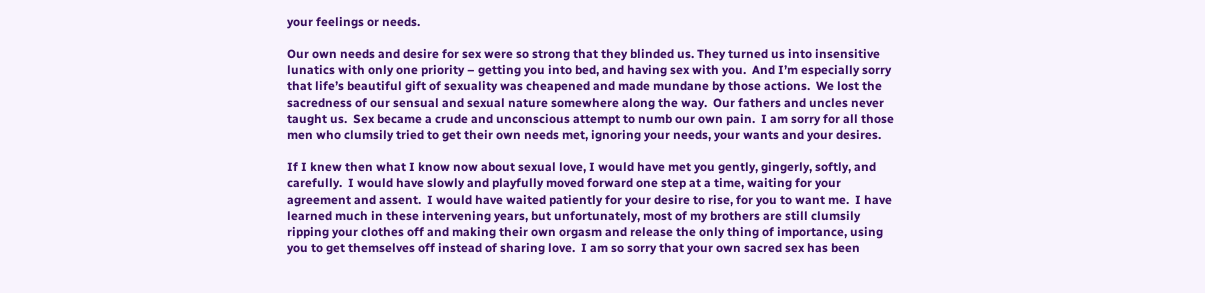your feelings or needs.

Our own needs and desire for sex were so strong that they blinded us. They turned us into insensitive lunatics with only one priority – getting you into bed, and having sex with you.  And I’m especially sorry that life’s beautiful gift of sexuality was cheapened and made mundane by those actions.  We lost the sacredness of our sensual and sexual nature somewhere along the way.  Our fathers and uncles never taught us.  Sex became a crude and unconscious attempt to numb our own pain.  I am sorry for all those men who clumsily tried to get their own needs met, ignoring your needs, your wants and your desires.

If I knew then what I know now about sexual love, I would have met you gently, gingerly, softly, and carefully.  I would have slowly and playfully moved forward one step at a time, waiting for your agreement and assent.  I would have waited patiently for your desire to rise, for you to want me.  I have learned much in these intervening years, but unfortunately, most of my brothers are still clumsily ripping your clothes off and making their own orgasm and release the only thing of importance, using you to get themselves off instead of sharing love.  I am so sorry that your own sacred sex has been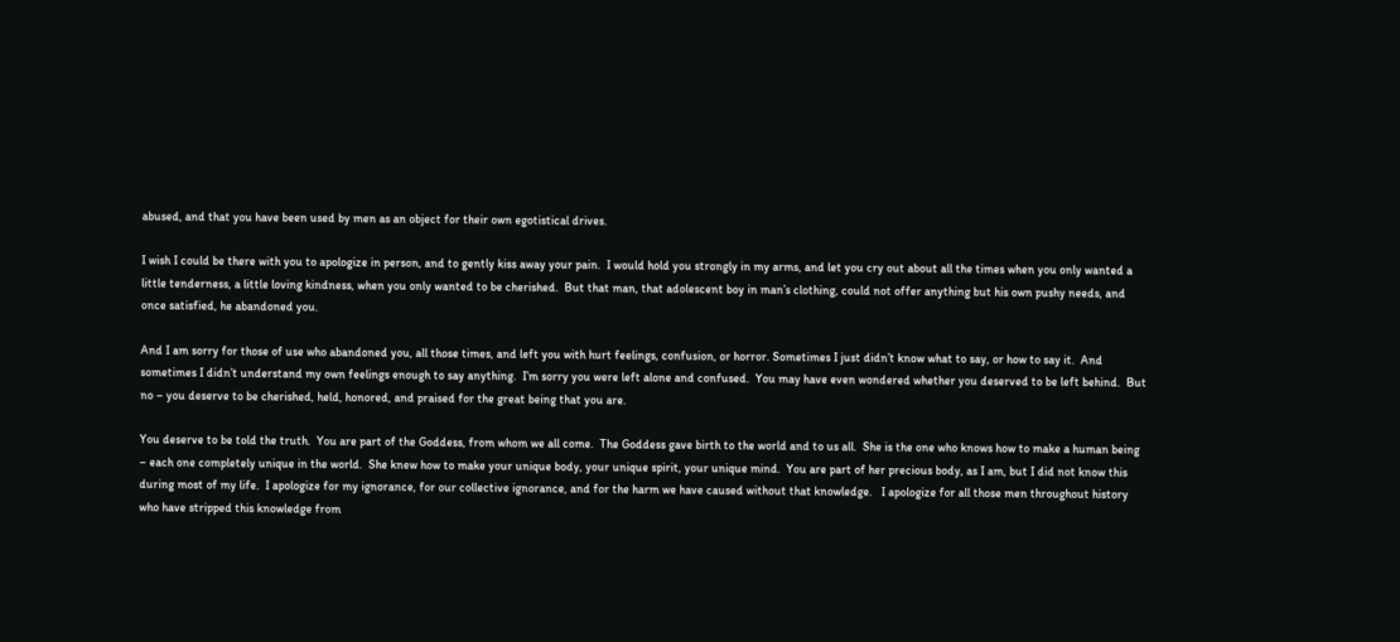abused, and that you have been used by men as an object for their own egotistical drives.

I wish I could be there with you to apologize in person, and to gently kiss away your pain.  I would hold you strongly in my arms, and let you cry out about all the times when you only wanted a little tenderness, a little loving kindness, when you only wanted to be cherished.  But that man, that adolescent boy in man’s clothing, could not offer anything but his own pushy needs, and once satisfied, he abandoned you.

And I am sorry for those of use who abandoned you, all those times, and left you with hurt feelings, confusion, or horror. Sometimes I just didn’t know what to say, or how to say it.  And sometimes I didn’t understand my own feelings enough to say anything.  I’m sorry you were left alone and confused.  You may have even wondered whether you deserved to be left behind.  But no – you deserve to be cherished, held, honored, and praised for the great being that you are.

You deserve to be told the truth.  You are part of the Goddess, from whom we all come.  The Goddess gave birth to the world and to us all.  She is the one who knows how to make a human being – each one completely unique in the world.  She knew how to make your unique body, your unique spirit, your unique mind.  You are part of her precious body, as I am, but I did not know this during most of my life.  I apologize for my ignorance, for our collective ignorance, and for the harm we have caused without that knowledge.   I apologize for all those men throughout history who have stripped this knowledge from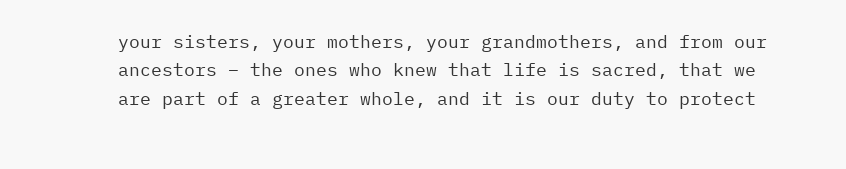your sisters, your mothers, your grandmothers, and from our ancestors – the ones who knew that life is sacred, that we are part of a greater whole, and it is our duty to protect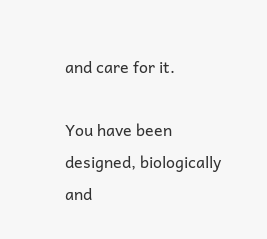and care for it.

You have been designed, biologically and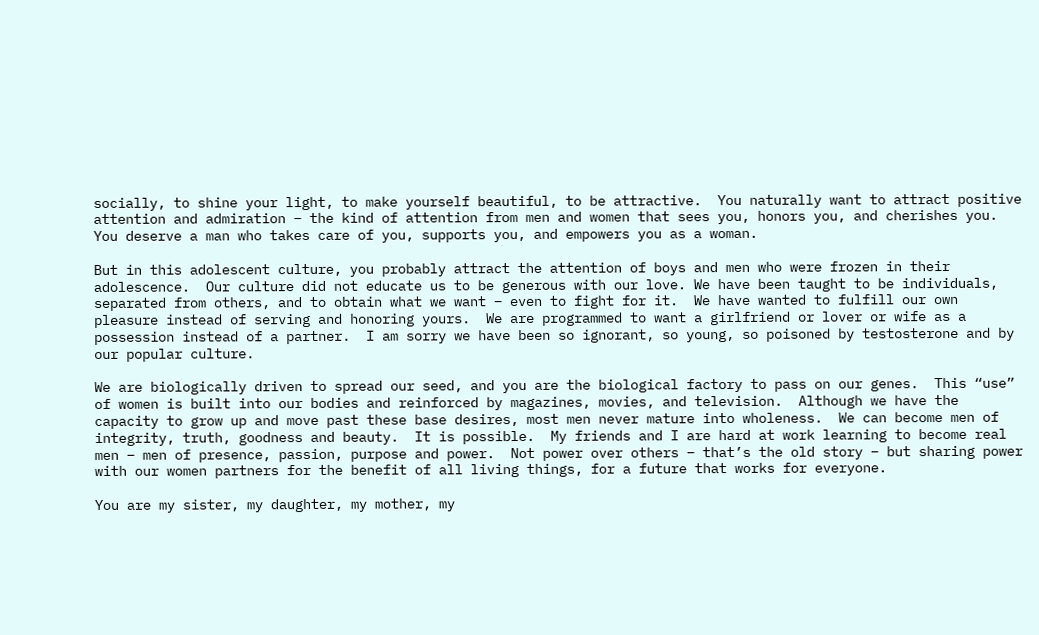socially, to shine your light, to make yourself beautiful, to be attractive.  You naturally want to attract positive attention and admiration – the kind of attention from men and women that sees you, honors you, and cherishes you.  You deserve a man who takes care of you, supports you, and empowers you as a woman.

But in this adolescent culture, you probably attract the attention of boys and men who were frozen in their adolescence.  Our culture did not educate us to be generous with our love. We have been taught to be individuals, separated from others, and to obtain what we want – even to fight for it.  We have wanted to fulfill our own pleasure instead of serving and honoring yours.  We are programmed to want a girlfriend or lover or wife as a possession instead of a partner.  I am sorry we have been so ignorant, so young, so poisoned by testosterone and by our popular culture.

We are biologically driven to spread our seed, and you are the biological factory to pass on our genes.  This “use” of women is built into our bodies and reinforced by magazines, movies, and television.  Although we have the capacity to grow up and move past these base desires, most men never mature into wholeness.  We can become men of integrity, truth, goodness and beauty.  It is possible.  My friends and I are hard at work learning to become real men – men of presence, passion, purpose and power.  Not power over others – that’s the old story – but sharing power with our women partners for the benefit of all living things, for a future that works for everyone.

You are my sister, my daughter, my mother, my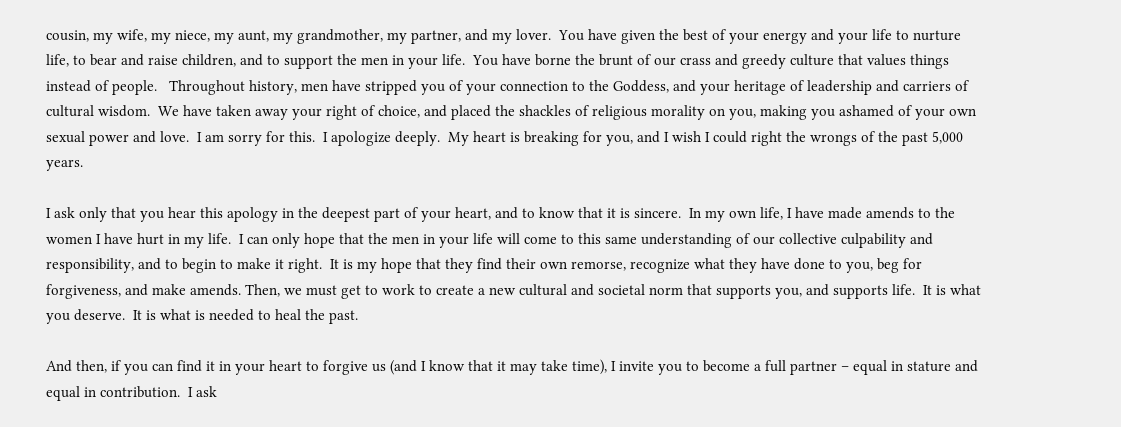cousin, my wife, my niece, my aunt, my grandmother, my partner, and my lover.  You have given the best of your energy and your life to nurture life, to bear and raise children, and to support the men in your life.  You have borne the brunt of our crass and greedy culture that values things instead of people.   Throughout history, men have stripped you of your connection to the Goddess, and your heritage of leadership and carriers of cultural wisdom.  We have taken away your right of choice, and placed the shackles of religious morality on you, making you ashamed of your own sexual power and love.  I am sorry for this.  I apologize deeply.  My heart is breaking for you, and I wish I could right the wrongs of the past 5,000 years.

I ask only that you hear this apology in the deepest part of your heart, and to know that it is sincere.  In my own life, I have made amends to the women I have hurt in my life.  I can only hope that the men in your life will come to this same understanding of our collective culpability and responsibility, and to begin to make it right.  It is my hope that they find their own remorse, recognize what they have done to you, beg for forgiveness, and make amends. Then, we must get to work to create a new cultural and societal norm that supports you, and supports life.  It is what you deserve.  It is what is needed to heal the past.

And then, if you can find it in your heart to forgive us (and I know that it may take time), I invite you to become a full partner – equal in stature and equal in contribution.  I ask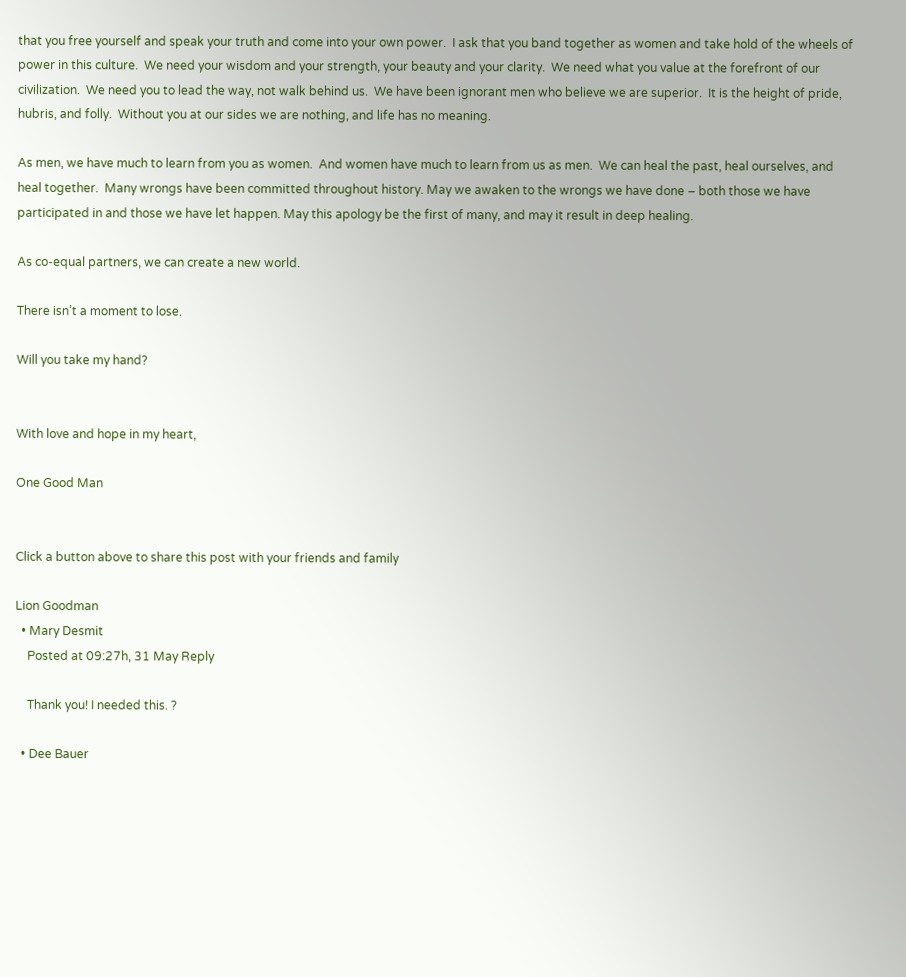that you free yourself and speak your truth and come into your own power.  I ask that you band together as women and take hold of the wheels of power in this culture.  We need your wisdom and your strength, your beauty and your clarity.  We need what you value at the forefront of our civilization.  We need you to lead the way, not walk behind us.  We have been ignorant men who believe we are superior.  It is the height of pride, hubris, and folly.  Without you at our sides we are nothing, and life has no meaning.

As men, we have much to learn from you as women.  And women have much to learn from us as men.  We can heal the past, heal ourselves, and heal together.  Many wrongs have been committed throughout history. May we awaken to the wrongs we have done – both those we have participated in and those we have let happen. May this apology be the first of many, and may it result in deep healing.

As co-equal partners, we can create a new world.

There isn’t a moment to lose.

Will you take my hand?


With love and hope in my heart,

One Good Man


Click a button above to share this post with your friends and family

Lion Goodman
  • Mary Desmit
    Posted at 09:27h, 31 May Reply

    Thank you! I needed this. ?

  • Dee Bauer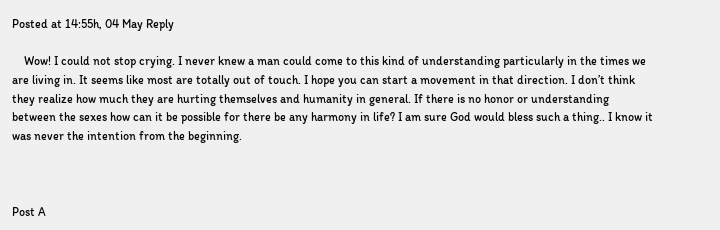Posted at 14:55h, 04 May Reply

    Wow! I could not stop crying. I never knew a man could come to this kind of understanding particularly in the times we are living in. It seems like most are totally out of touch. I hope you can start a movement in that direction. I don’t think they realize how much they are hurting themselves and humanity in general. If there is no honor or understanding between the sexes how can it be possible for there be any harmony in life? I am sure God would bless such a thing.. I know it was never the intention from the beginning.



Post A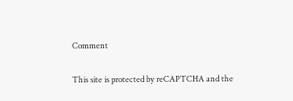Comment

This site is protected by reCAPTCHA and the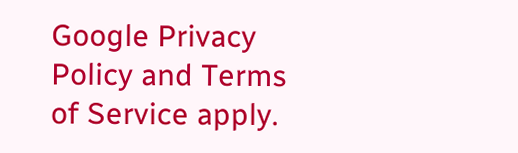Google Privacy Policy and Terms of Service apply.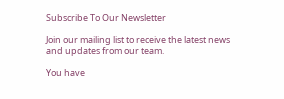Subscribe To Our Newsletter

Join our mailing list to receive the latest news and updates from our team.

You have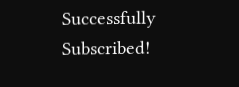Successfully Subscribed!